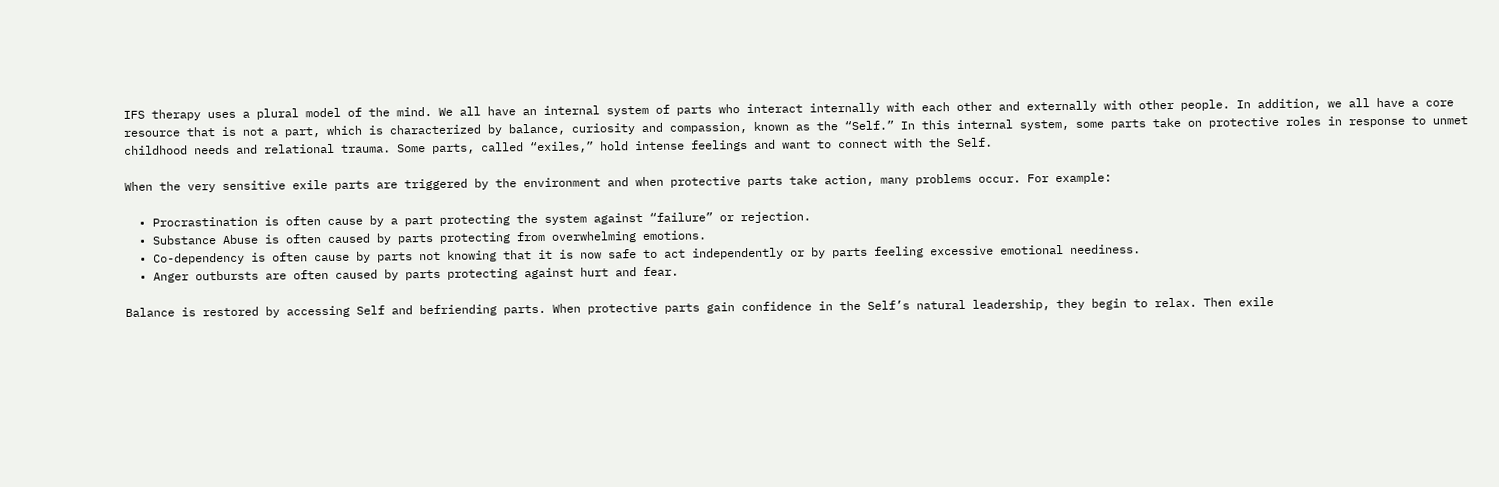IFS therapy uses a plural model of the mind. We all have an internal system of parts who interact internally with each other and externally with other people. In addition, we all have a core resource that is not a part, which is characterized by balance, curiosity and compassion, known as the “Self.” In this internal system, some parts take on protective roles in response to unmet childhood needs and relational trauma. Some parts, called “exiles,” hold intense feelings and want to connect with the Self.

When the very sensitive exile parts are triggered by the environment and when protective parts take action, many problems occur. For example:

  • Procrastination is often cause by a part protecting the system against “failure” or rejection.
  • Substance Abuse is often caused by parts protecting from overwhelming emotions.
  • Co-dependency is often cause by parts not knowing that it is now safe to act independently or by parts feeling excessive emotional neediness.
  • Anger outbursts are often caused by parts protecting against hurt and fear.

Balance is restored by accessing Self and befriending parts. When protective parts gain confidence in the Self’s natural leadership, they begin to relax. Then exile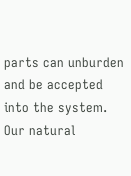parts can unburden and be accepted into the system. Our natural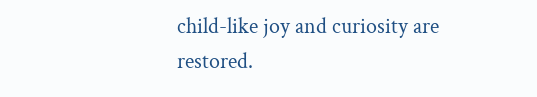child-like joy and curiosity are restored.